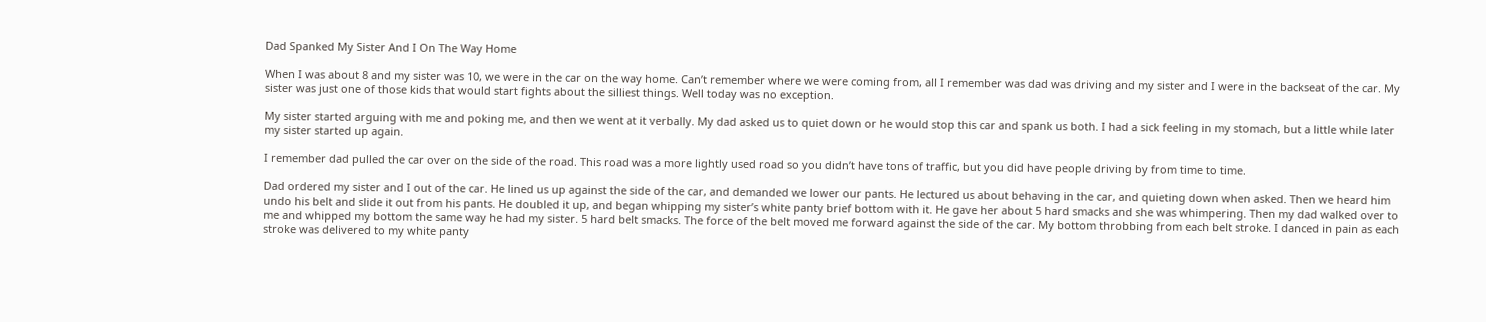Dad Spanked My Sister And I On The Way Home

When I was about 8 and my sister was 10, we were in the car on the way home. Can’t remember where we were coming from, all I remember was dad was driving and my sister and I were in the backseat of the car. My sister was just one of those kids that would start fights about the silliest things. Well today was no exception.

My sister started arguing with me and poking me, and then we went at it verbally. My dad asked us to quiet down or he would stop this car and spank us both. I had a sick feeling in my stomach, but a little while later my sister started up again.

I remember dad pulled the car over on the side of the road. This road was a more lightly used road so you didn’t have tons of traffic, but you did have people driving by from time to time.

Dad ordered my sister and I out of the car. He lined us up against the side of the car, and demanded we lower our pants. He lectured us about behaving in the car, and quieting down when asked. Then we heard him undo his belt and slide it out from his pants. He doubled it up, and began whipping my sister’s white panty brief bottom with it. He gave her about 5 hard smacks and she was whimpering. Then my dad walked over to me and whipped my bottom the same way he had my sister. 5 hard belt smacks. The force of the belt moved me forward against the side of the car. My bottom throbbing from each belt stroke. I danced in pain as each stroke was delivered to my white panty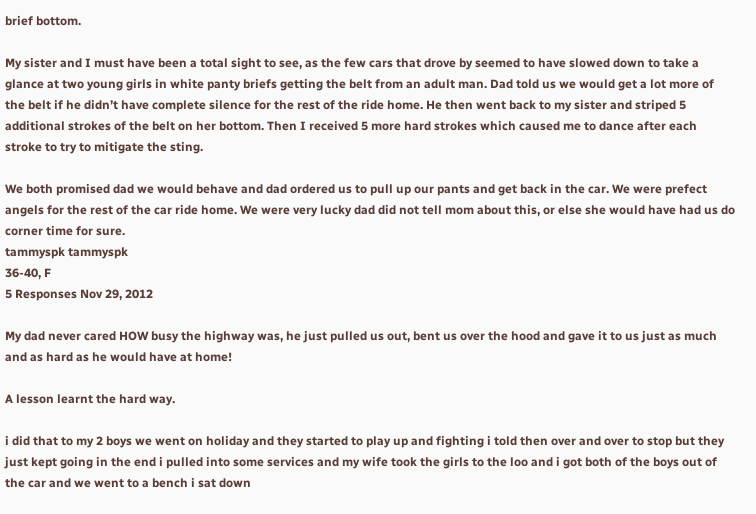brief bottom.

My sister and I must have been a total sight to see, as the few cars that drove by seemed to have slowed down to take a glance at two young girls in white panty briefs getting the belt from an adult man. Dad told us we would get a lot more of the belt if he didn’t have complete silence for the rest of the ride home. He then went back to my sister and striped 5 additional strokes of the belt on her bottom. Then I received 5 more hard strokes which caused me to dance after each stroke to try to mitigate the sting.

We both promised dad we would behave and dad ordered us to pull up our pants and get back in the car. We were prefect angels for the rest of the car ride home. We were very lucky dad did not tell mom about this, or else she would have had us do corner time for sure.
tammyspk tammyspk
36-40, F
5 Responses Nov 29, 2012

My dad never cared HOW busy the highway was, he just pulled us out, bent us over the hood and gave it to us just as much and as hard as he would have at home!

A lesson learnt the hard way.

i did that to my 2 boys we went on holiday and they started to play up and fighting i told then over and over to stop but they just kept going in the end i pulled into some services and my wife took the girls to the loo and i got both of the boys out of the car and we went to a bench i sat down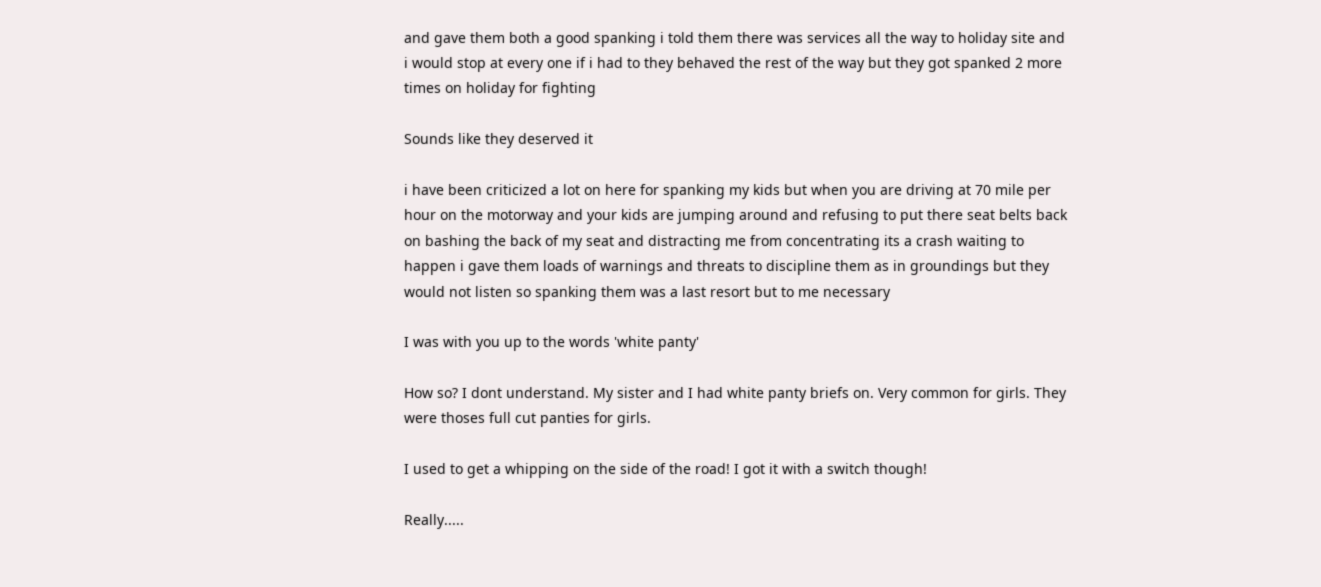and gave them both a good spanking i told them there was services all the way to holiday site and i would stop at every one if i had to they behaved the rest of the way but they got spanked 2 more times on holiday for fighting

Sounds like they deserved it

i have been criticized a lot on here for spanking my kids but when you are driving at 70 mile per hour on the motorway and your kids are jumping around and refusing to put there seat belts back on bashing the back of my seat and distracting me from concentrating its a crash waiting to happen i gave them loads of warnings and threats to discipline them as in groundings but they would not listen so spanking them was a last resort but to me necessary

I was with you up to the words 'white panty'

How so? I dont understand. My sister and I had white panty briefs on. Very common for girls. They were thoses full cut panties for girls.

I used to get a whipping on the side of the road! I got it with a switch though!

Really.....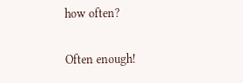how often?

Often enough!